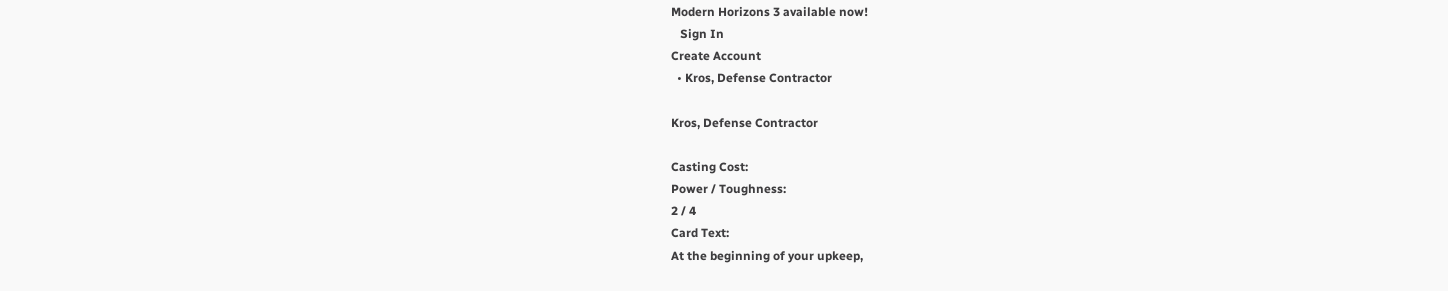Modern Horizons 3 available now!
   Sign In
Create Account
  • Kros, Defense Contractor

Kros, Defense Contractor

Casting Cost:
Power / Toughness:
2 / 4
Card Text:
At the beginning of your upkeep,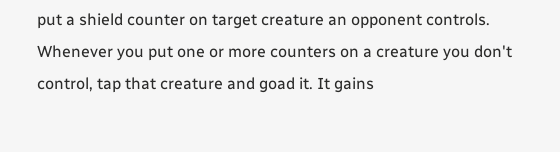put a shield counter on target creature an opponent controls.
Whenever you put one or more counters on a creature you don't control, tap that creature and goad it. It gains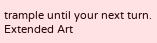trample until your next turn.
Extended Art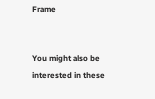Frame


You might also be interested in these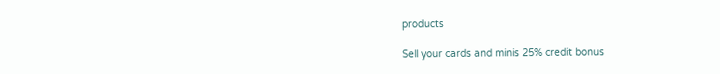products

Sell your cards and minis 25% credit bonus